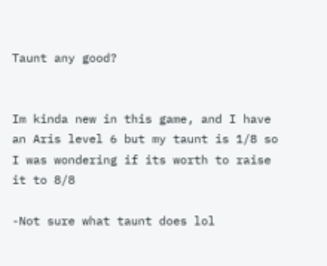Taunt any good?


Im kinda new in this game, and I have an Aris level 6 but my taunt is 1/8 so I was wondering if its worth to raise it to 8/8

-Not sure what taunt does lol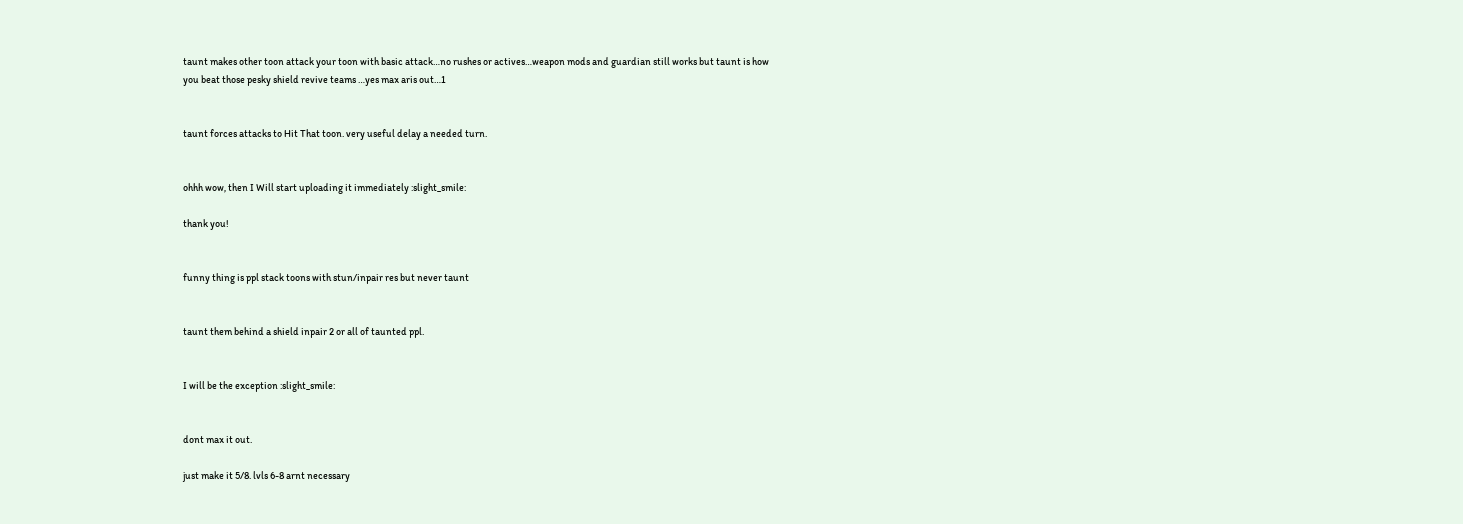taunt makes other toon attack your toon with basic attack…no rushes or actives…weapon mods and guardian still works but taunt is how you beat those pesky shield revive teams …yes max aris out…1


taunt forces attacks to Hit That toon. very useful delay a needed turn.


ohhh wow, then I Will start uploading it immediately :slight_smile:

thank you!


funny thing is ppl stack toons with stun/inpair res but never taunt


taunt them behind a shield inpair 2 or all of taunted ppl.


I will be the exception :slight_smile:


dont max it out.

just make it 5/8. lvls 6-8 arnt necessary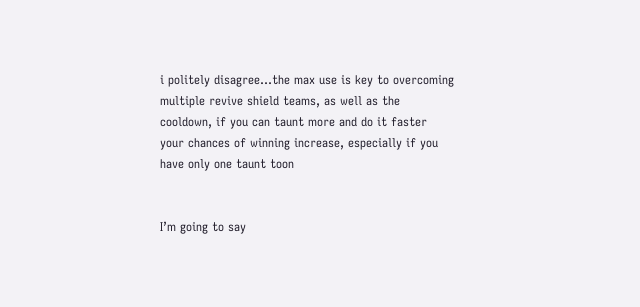i politely disagree…the max use is key to overcoming multiple revive shield teams, as well as the cooldown, if you can taunt more and do it faster your chances of winning increase, especially if you have only one taunt toon


I’m going to say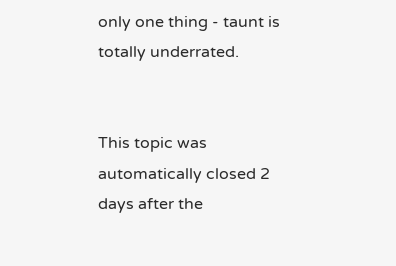only one thing - taunt is totally underrated.


This topic was automatically closed 2 days after the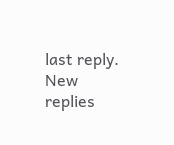last reply. New replies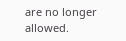are no longer allowed.